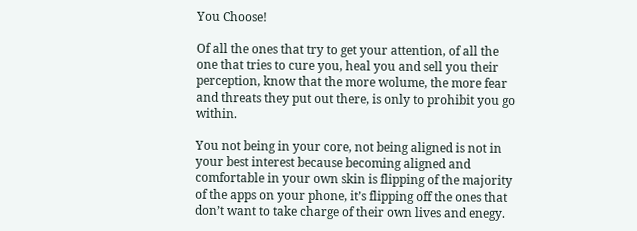You Choose!

Of all the ones that try to get your attention, of all the one that tries to cure you, heal you and sell you their perception, know that the more wolume, the more fear and threats they put out there, is only to prohibit you go within.

You not being in your core, not being aligned is not in your best interest because becoming aligned and comfortable in your own skin is flipping of the majority of the apps on your phone, it’s flipping off the ones that don’t want to take charge of their own lives and enegy.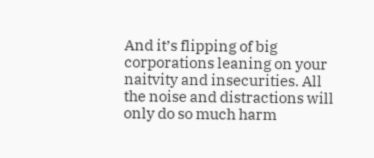And it’s flipping of big corporations leaning on your naitvity and insecurities. All the noise and distractions will only do so much harm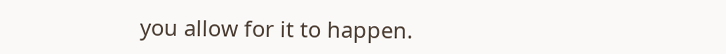you allow for it to happen.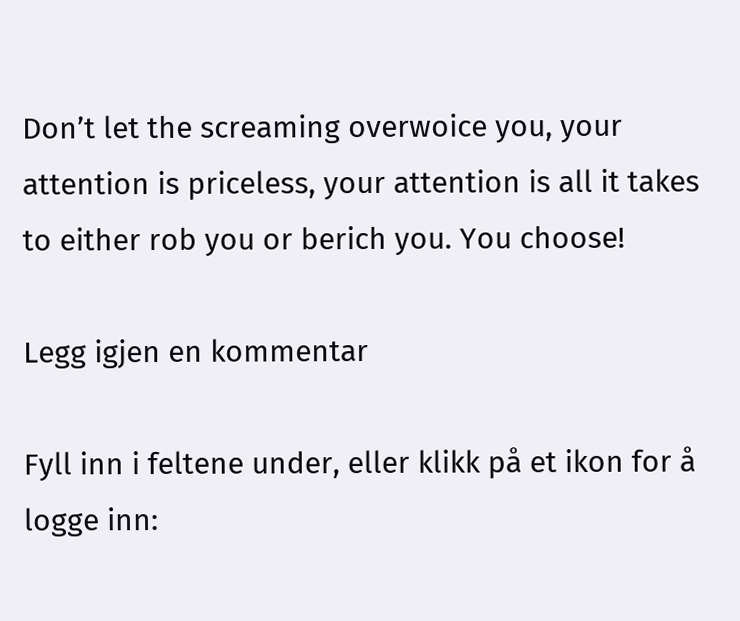Don’t let the screaming overwoice you, your attention is priceless, your attention is all it takes to either rob you or berich you. You choose!

Legg igjen en kommentar

Fyll inn i feltene under, eller klikk på et ikon for å logge inn: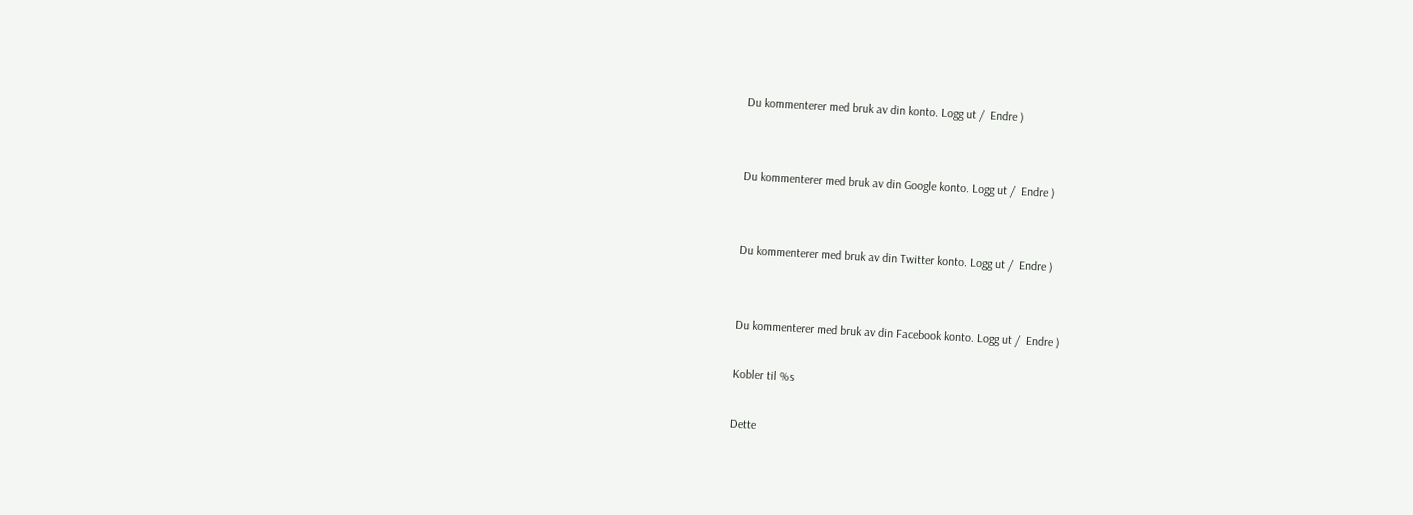Du kommenterer med bruk av din konto. Logg ut /  Endre )


Du kommenterer med bruk av din Google konto. Logg ut /  Endre )


Du kommenterer med bruk av din Twitter konto. Logg ut /  Endre )


Du kommenterer med bruk av din Facebook konto. Logg ut /  Endre )

Kobler til %s

Dette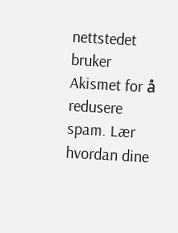nettstedet bruker Akismet for å redusere spam. Lær hvordan dine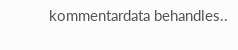kommentardata behandles..